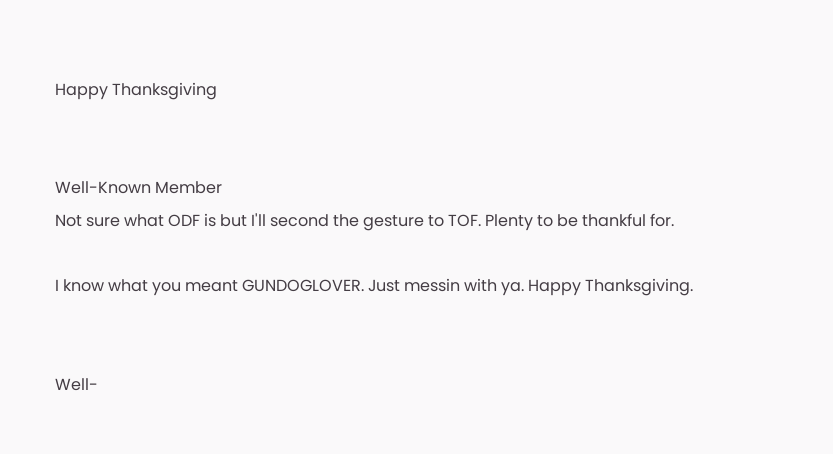Happy Thanksgiving


Well-Known Member
Not sure what ODF is but I'll second the gesture to TOF. Plenty to be thankful for.

I know what you meant GUNDOGLOVER. Just messin with ya. Happy Thanksgiving.


Well-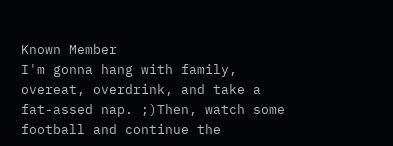Known Member
I'm gonna hang with family, overeat, overdrink, and take a fat-assed nap. ;)Then, watch some football and continue the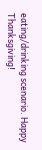eating/drinking scenario. Happy Thanksgiving!